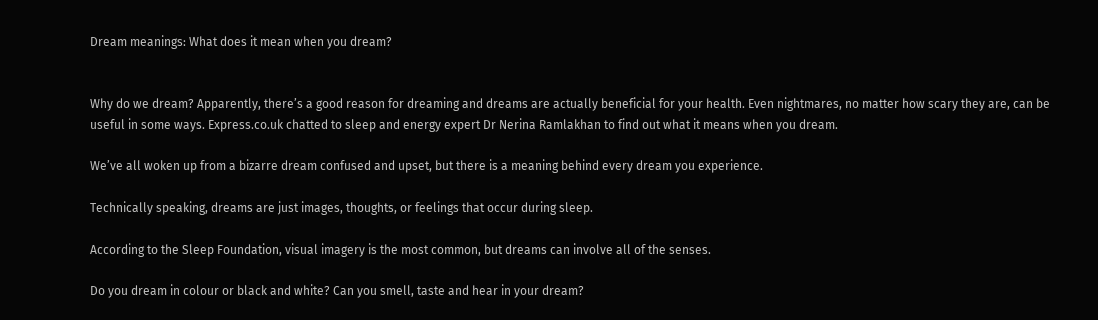Dream meanings: What does it mean when you dream?


Why do we dream? Apparently, there’s a good reason for dreaming and dreams are actually beneficial for your health. Even nightmares, no matter how scary they are, can be useful in some ways. Express.co.uk chatted to sleep and energy expert Dr Nerina Ramlakhan to find out what it means when you dream.

We’ve all woken up from a bizarre dream confused and upset, but there is a meaning behind every dream you experience.

Technically speaking, dreams are just images, thoughts, or feelings that occur during sleep.

According to the Sleep Foundation, visual imagery is the most common, but dreams can involve all of the senses.

Do you dream in colour or black and white? Can you smell, taste and hear in your dream?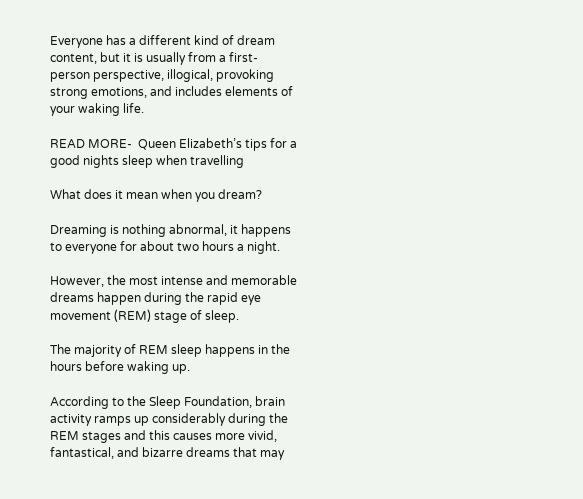Everyone has a different kind of dream content, but it is usually from a first-person perspective, illogical, provoking strong emotions, and includes elements of your waking life.

READ MORE-  Queen Elizabeth’s tips for a good nights sleep when travelling

What does it mean when you dream?

Dreaming is nothing abnormal, it happens to everyone for about two hours a night.

However, the most intense and memorable dreams happen during the rapid eye movement (REM) stage of sleep.

The majority of REM sleep happens in the hours before waking up.

According to the Sleep Foundation, brain activity ramps up considerably during the REM stages and this causes more vivid, fantastical, and bizarre dreams that may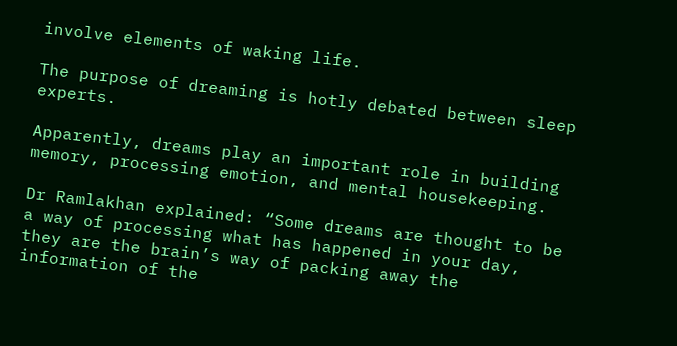involve elements of waking life.

The purpose of dreaming is hotly debated between sleep experts.

Apparently, dreams play an important role in building memory, processing emotion, and mental housekeeping.

Dr Ramlakhan explained: “Some dreams are thought to be a way of processing what has happened in your day, they are the brain’s way of packing away the information of the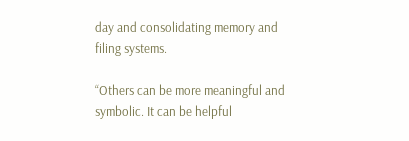day and consolidating memory and filing systems.

“Others can be more meaningful and symbolic. It can be helpful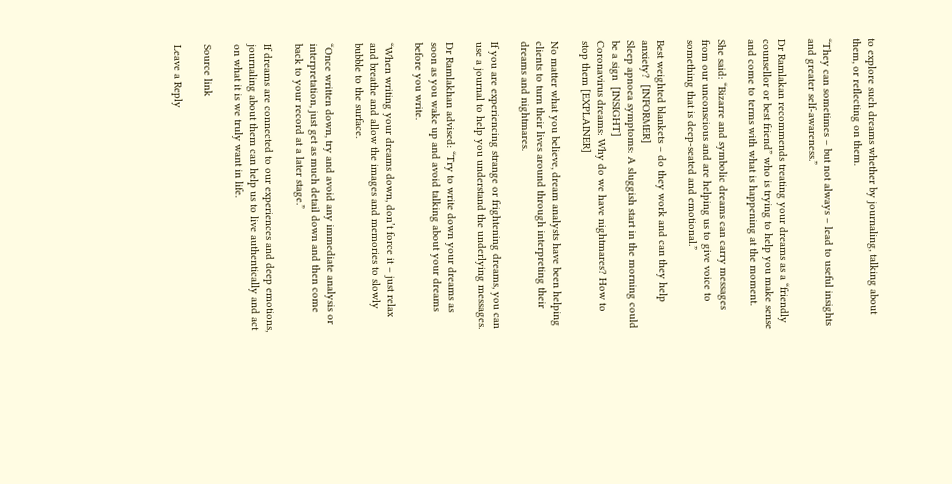to explore such dreams whether by journaling, talking about them, or reflecting on them.

“They can sometimes – but not always – lead to useful insights and greater self-awareness.”

Dr Ramlakan recommends treating your dreams as a “friendly counsellor or best friend” who is trying to help you make sense and come to terms with what is happening at the moment.

She said: “Bizarre and symbolic dreams can carry messages from our unconscious and are helping us to give voice to something that is deep-seated and emotional.”

Best weighted blankets – do they work and can they help anxiety?  [INFORMER]
Sleep apnoea symptoms: A sluggish start in the morning could be a sign  [INSIGHT]
Coronavirus dreams: Why do we have nightmares? How to stop them [EXPLAINER]

No matter what you believe, dream analysts have been helping clients to turn their lives around through interpreting their dreams and nightmares.

If you are experiencing strange or frightening dreams, you can use a journal to help you understand the underlying messages.

Dr Ramlakhan advised: “Try to write down your dreams as soon as you wake up and avoid talking about your dreams before you write.

“When writing your dreams down, don’t force it – just relax and breathe and allow the images and memories to slowly bubble to the surface.

“Once written down, try and avoid any immediate analysis or interpretation, just get as much detail down and then come back to your record at a later stage.”

If dreams are connected to our experiences and deep emotions, journaling about them can help us to live authentically and act on what it is we truly want in life.

Source link

Leave a Reply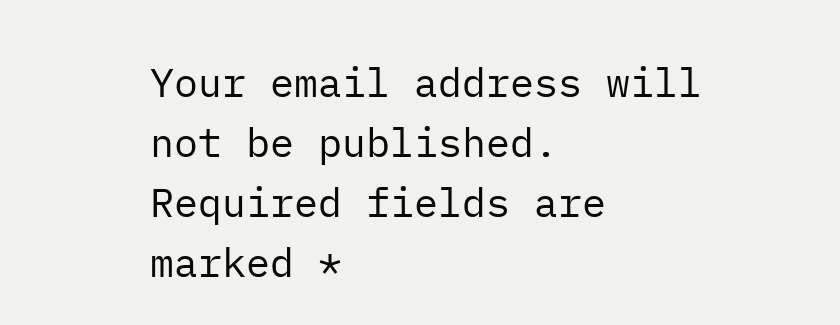Your email address will not be published. Required fields are marked *